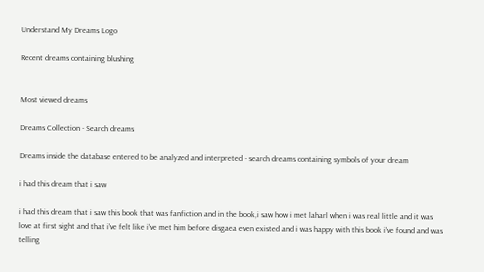Understand My Dreams Logo

Recent dreams containing blushing


Most viewed dreams

Dreams Collection - Search dreams

Dreams inside the database entered to be analyzed and interpreted - search dreams containing symbols of your dream

i had this dream that i saw

i had this dream that i saw this book that was fanfiction and in the book,i saw how i met laharl when i was real little and it was love at first sight and that i've felt like i've met him before disgaea even existed and i was happy with this book i've found and was telling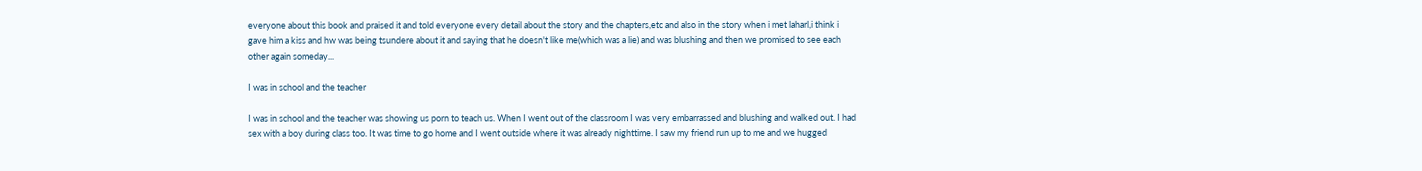everyone about this book and praised it and told everyone every detail about the story and the chapters,etc and also in the story when i met laharl,i think i gave him a kiss and hw was being tsundere about it and saying that he doesn't like me(which was a lie) and was blushing and then we promised to see each other again someday...

I was in school and the teacher

I was in school and the teacher was showing us porn to teach us. When I went out of the classroom I was very embarrassed and blushing and walked out. I had sex with a boy during class too. It was time to go home and I went outside where it was already nighttime. I saw my friend run up to me and we hugged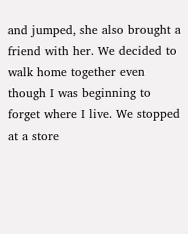and jumped, she also brought a friend with her. We decided to walk home together even though I was beginning to forget where I live. We stopped at a store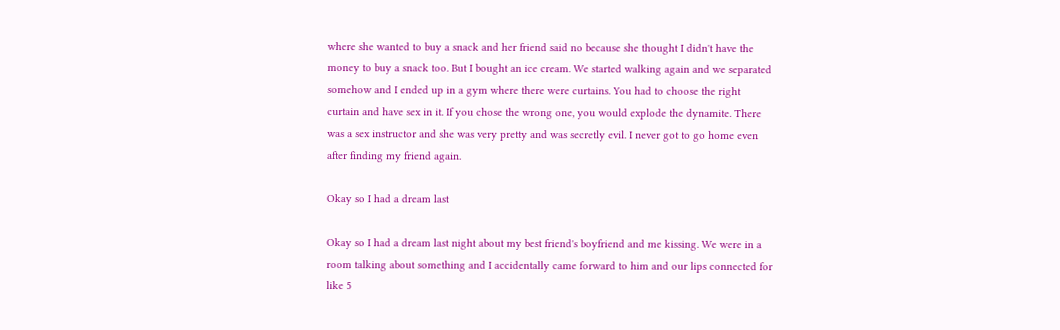where she wanted to buy a snack and her friend said no because she thought I didn't have the money to buy a snack too. But I bought an ice cream. We started walking again and we separated somehow and I ended up in a gym where there were curtains. You had to choose the right curtain and have sex in it. If you chose the wrong one, you would explode the dynamite. There was a sex instructor and she was very pretty and was secretly evil. I never got to go home even after finding my friend again.

Okay so I had a dream last

Okay so I had a dream last night about my best friend's boyfriend and me kissing. We were in a room talking about something and I accidentally came forward to him and our lips connected for like 5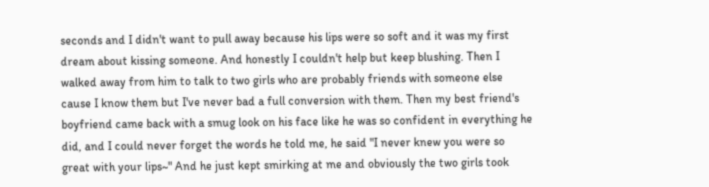seconds and I didn't want to pull away because his lips were so soft and it was my first dream about kissing someone. And honestly I couldn't help but keep blushing. Then I walked away from him to talk to two girls who are probably friends with someone else cause I know them but I've never bad a full conversion with them. Then my best friend's boyfriend came back with a smug look on his face like he was so confident in everything he did, and I could never forget the words he told me, he said "I never knew you were so great with your lips~" And he just kept smirking at me and obviously the two girls took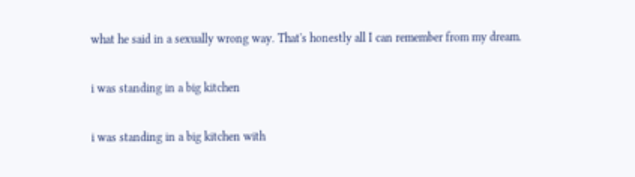what he said in a sexually wrong way. That's honestly all I can remember from my dream.

i was standing in a big kitchen

i was standing in a big kitchen with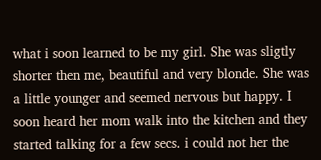what i soon learned to be my girl. She was sligtly shorter then me, beautiful and very blonde. She was a little younger and seemed nervous but happy. I soon heard her mom walk into the kitchen and they started talking for a few secs. i could not her the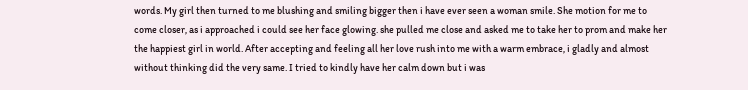words. My girl then turned to me blushing and smiling bigger then i have ever seen a woman smile. She motion for me to come closer, as i approached i could see her face glowing. she pulled me close and asked me to take her to prom and make her the happiest girl in world. After accepting and feeling all her love rush into me with a warm embrace, i gladly and almost without thinking did the very same. I tried to kindly have her calm down but i was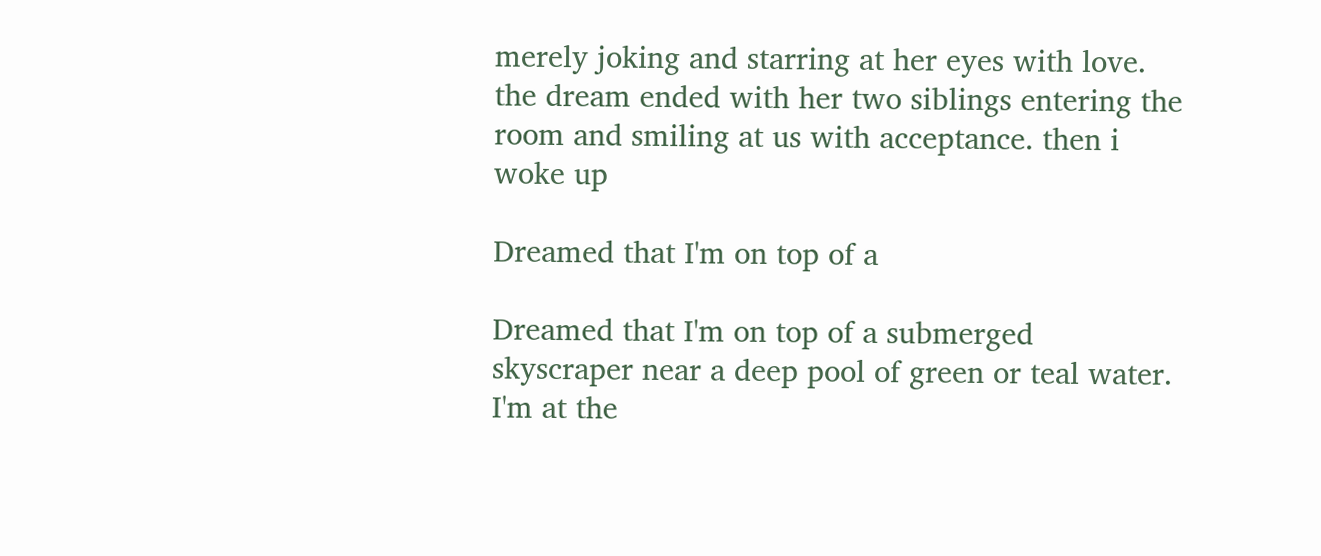merely joking and starring at her eyes with love. the dream ended with her two siblings entering the room and smiling at us with acceptance. then i woke up

Dreamed that I'm on top of a

Dreamed that I'm on top of a submerged skyscraper near a deep pool of green or teal water. I'm at the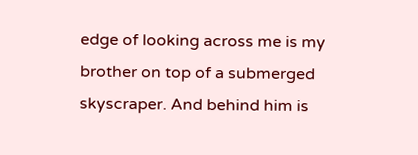edge of looking across me is my brother on top of a submerged skyscraper. And behind him is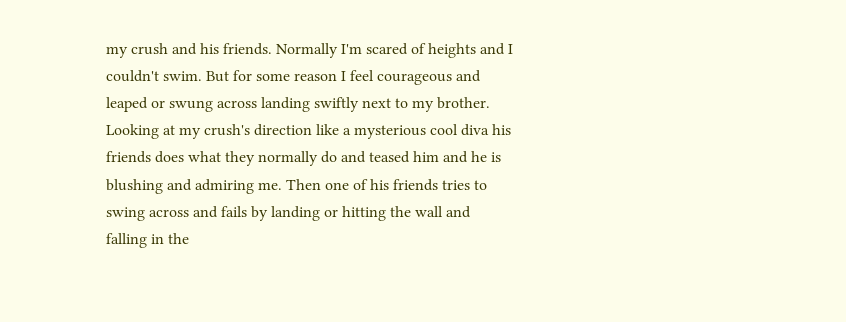my crush and his friends. Normally I'm scared of heights and I couldn't swim. But for some reason I feel courageous and leaped or swung across landing swiftly next to my brother. Looking at my crush's direction like a mysterious cool diva his friends does what they normally do and teased him and he is blushing and admiring me. Then one of his friends tries to swing across and fails by landing or hitting the wall and falling in the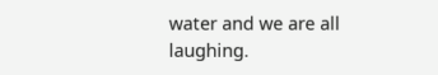water and we are all laughing.